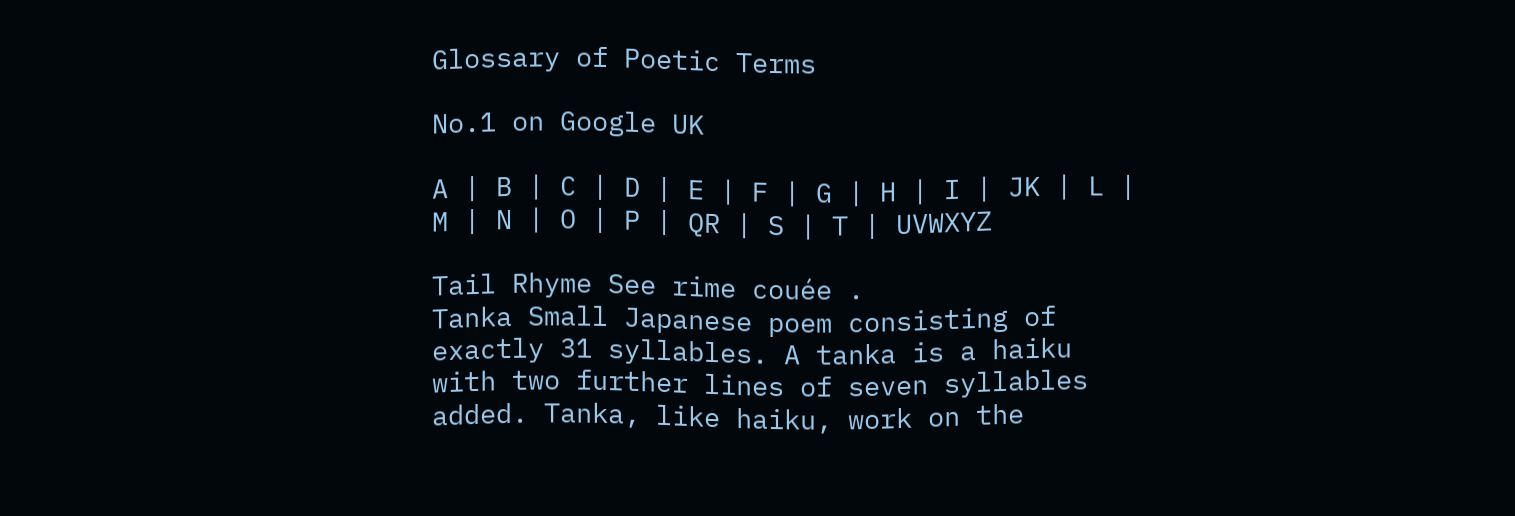Glossary of Poetic Terms

No.1 on Google UK

A | B | C | D | E | F | G | H | I | JK | L | M | N | O | P | QR | S | T | UVWXYZ

Tail Rhyme See rime couée .
Tanka Small Japanese poem consisting of exactly 31 syllables. A tanka is a haiku with two further lines of seven syllables added. Tanka, like haiku, work on the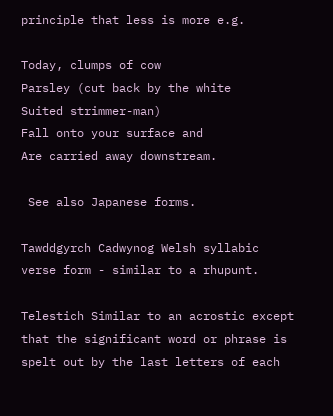principle that less is more e.g.

Today, clumps of cow
Parsley (cut back by the white
Suited strimmer-man)
Fall onto your surface and
Are carried away downstream.

 See also Japanese forms.

Tawddgyrch Cadwynog Welsh syllabic verse form - similar to a rhupunt.

Telestich Similar to an acrostic except that the significant word or phrase is spelt out by the last letters of each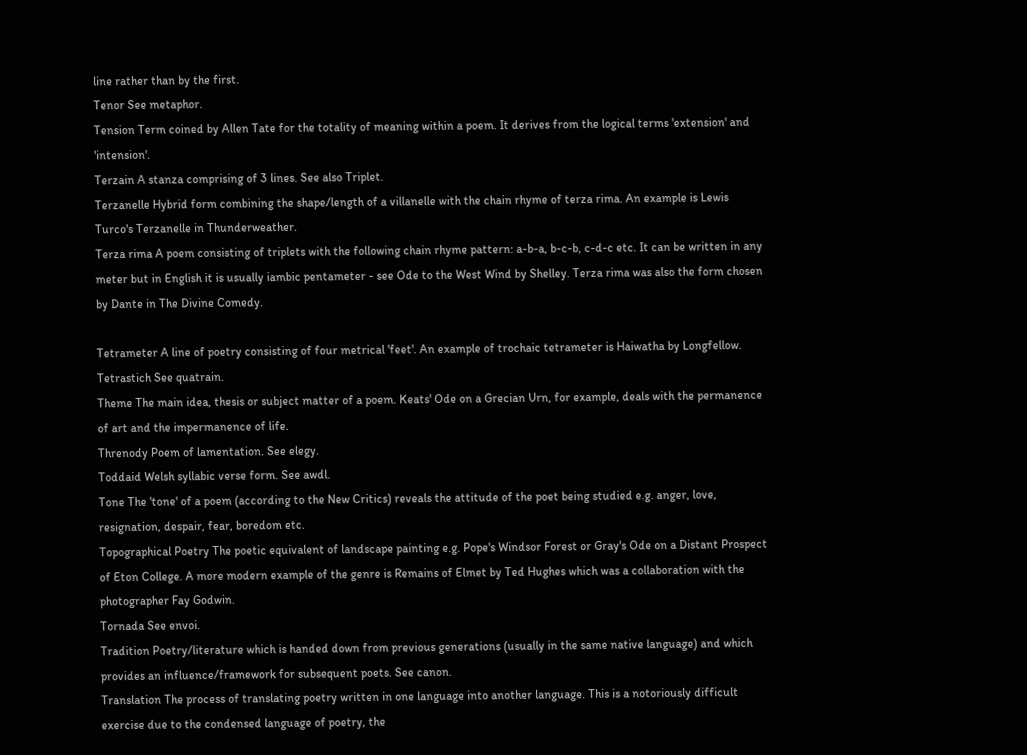line rather than by the first.
Tenor See metaphor.
Tension Term coined by Allen Tate for the totality of meaning within a poem. It derives from the logical terms 'extension' and 'intension'.
Terzain A stanza comprising of 3 lines. See also Triplet.
Terzanelle Hybrid form combining the shape/length of a villanelle with the chain rhyme of terza rima. An example is Lewis Turco's Terzanelle in Thunderweather.
Terza rima A poem consisting of triplets with the following chain rhyme pattern: a-b-a, b-c-b, c-d-c etc. It can be written in any meter but in English it is usually iambic pentameter - see Ode to the West Wind by Shelley. Terza rima was also the form chosen by Dante in The Divine Comedy.

Tetrameter A line of poetry consisting of four metrical 'feet'. An example of trochaic tetrameter is Haiwatha by Longfellow.
Tetrastich See quatrain.
Theme The main idea, thesis or subject matter of a poem. Keats' Ode on a Grecian Urn, for example, deals with the permanence of art and the impermanence of life.
Threnody Poem of lamentation. See elegy.
Toddaid Welsh syllabic verse form. See awdl.
Tone The 'tone' of a poem (according to the New Critics) reveals the attitude of the poet being studied e.g. anger, love, resignation, despair, fear, boredom etc.
Topographical Poetry The poetic equivalent of landscape painting e.g. Pope's Windsor Forest or Gray's Ode on a Distant Prospect of Eton College. A more modern example of the genre is Remains of Elmet by Ted Hughes which was a collaboration with the photographer Fay Godwin.
Tornada See envoi.
Tradition Poetry/literature which is handed down from previous generations (usually in the same native language) and which provides an influence/framework for subsequent poets. See canon.
Translation The process of translating poetry written in one language into another language. This is a notoriously difficult exercise due to the condensed language of poetry, the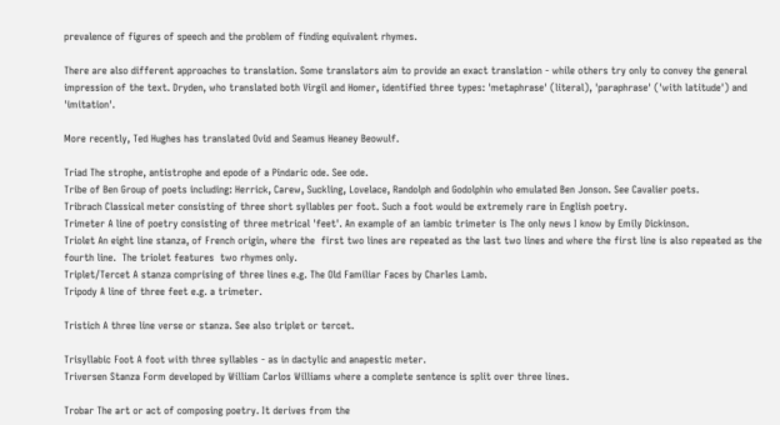prevalence of figures of speech and the problem of finding equivalent rhymes.

There are also different approaches to translation. Some translators aim to provide an exact translation - while others try only to convey the general impression of the text. Dryden, who translated both Virgil and Homer, identified three types: 'metaphrase' (literal), 'paraphrase' ('with latitude') and 'imitation'.

More recently, Ted Hughes has translated Ovid and Seamus Heaney Beowulf.

Triad The strophe, antistrophe and epode of a Pindaric ode. See ode.
Tribe of Ben Group of poets including: Herrick, Carew, Suckling, Lovelace, Randolph and Godolphin who emulated Ben Jonson. See Cavalier poets.
Tribrach Classical meter consisting of three short syllables per foot. Such a foot would be extremely rare in English poetry.
Trimeter A line of poetry consisting of three metrical 'feet'. An example of an iambic trimeter is The only news I know by Emily Dickinson.
Triolet An eight line stanza, of French origin, where the  first two lines are repeated as the last two lines and where the first line is also repeated as the fourth line.  The triolet features  two rhymes only.
Triplet/Tercet A stanza comprising of three lines e.g. The Old Familiar Faces by Charles Lamb.
Tripody A line of three feet e.g. a trimeter.

Tristich A three line verse or stanza. See also triplet or tercet.

Trisyllabic Foot A foot with three syllables - as in dactylic and anapestic meter.
Triversen Stanza Form developed by William Carlos Williams where a complete sentence is split over three lines.

Trobar The art or act of composing poetry. It derives from the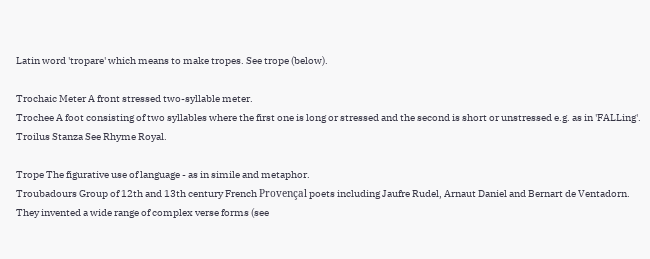Latin word 'tropare' which means to make tropes. See trope (below).

Trochaic Meter A front stressed two-syllable meter.
Trochee A foot consisting of two syllables where the first one is long or stressed and the second is short or unstressed e.g. as in 'FALLing'.
Troilus Stanza See Rhyme Royal.

Trope The figurative use of language - as in simile and metaphor.
Troubadours Group of 12th and 13th century French Provençal poets including Jaufre Rudel, Arnaut Daniel and Bernart de Ventadorn. They invented a wide range of complex verse forms (see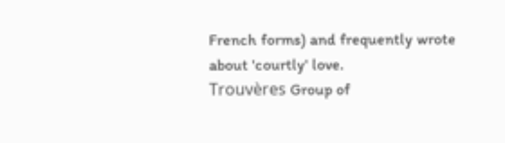French forms) and frequently wrote about 'courtly' love.
Trouvères Group of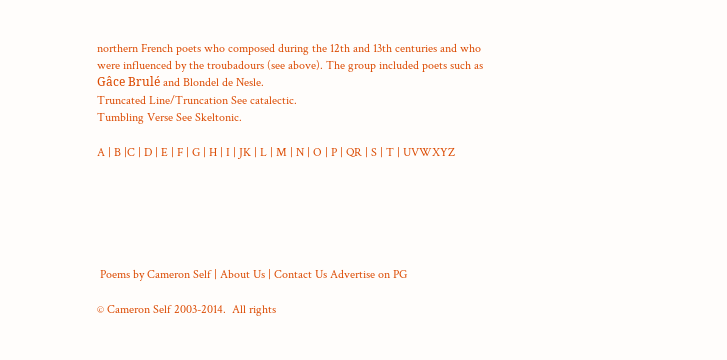northern French poets who composed during the 12th and 13th centuries and who were influenced by the troubadours (see above). The group included poets such as Gâce Brulé and Blondel de Nesle.
Truncated Line/Truncation See catalectic.
Tumbling Verse See Skeltonic.

A | B |C | D | E | F | G | H | I | JK | L | M | N | O | P | QR | S | T | UVWXYZ






 Poems by Cameron Self | About Us | Contact Us Advertise on PG

© Cameron Self 2003-2014.  All rights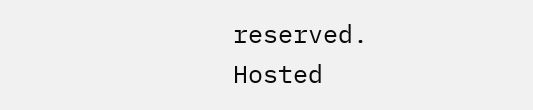reserved.                                                                                                                                  Hosted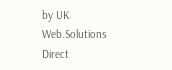by UK Web.Solutions Direct